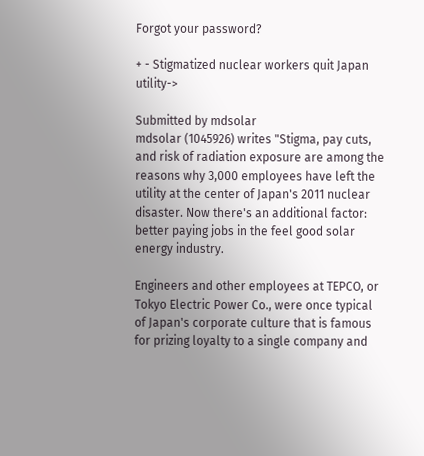Forgot your password?

+ - Stigmatized nuclear workers quit Japan utility->

Submitted by mdsolar
mdsolar (1045926) writes "Stigma, pay cuts, and risk of radiation exposure are among the reasons why 3,000 employees have left the utility at the center of Japan's 2011 nuclear disaster. Now there's an additional factor: better paying jobs in the feel good solar energy industry.

Engineers and other employees at TEPCO, or Tokyo Electric Power Co., were once typical of Japan's corporate culture that is famous for prizing loyalty to a single company and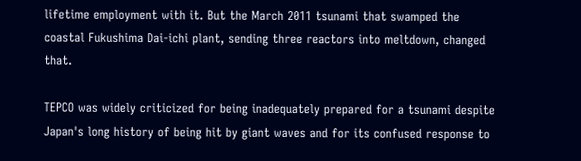lifetime employment with it. But the March 2011 tsunami that swamped the coastal Fukushima Dai-ichi plant, sending three reactors into meltdown, changed that.

TEPCO was widely criticized for being inadequately prepared for a tsunami despite Japan's long history of being hit by giant waves and for its confused response to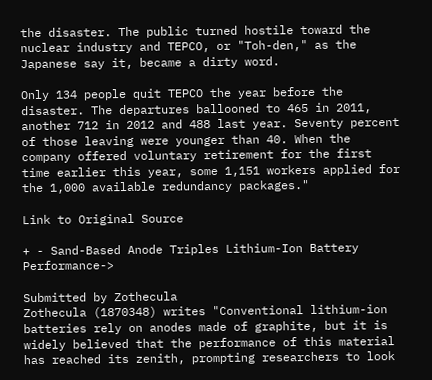the disaster. The public turned hostile toward the nuclear industry and TEPCO, or "Toh-den," as the Japanese say it, became a dirty word.

Only 134 people quit TEPCO the year before the disaster. The departures ballooned to 465 in 2011, another 712 in 2012 and 488 last year. Seventy percent of those leaving were younger than 40. When the company offered voluntary retirement for the first time earlier this year, some 1,151 workers applied for the 1,000 available redundancy packages."

Link to Original Source

+ - Sand-Based Anode Triples Lithium-Ion Battery Performance->

Submitted by Zothecula
Zothecula (1870348) writes "Conventional lithium-ion batteries rely on anodes made of graphite, but it is widely believed that the performance of this material has reached its zenith, prompting researchers to look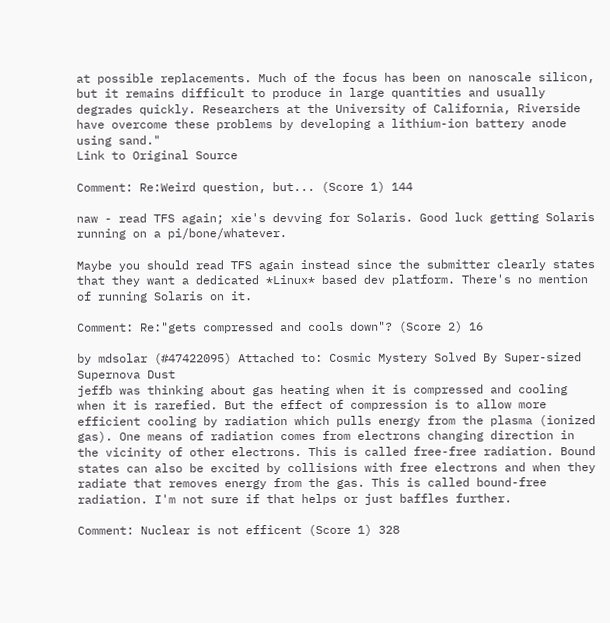at possible replacements. Much of the focus has been on nanoscale silicon, but it remains difficult to produce in large quantities and usually degrades quickly. Researchers at the University of California, Riverside have overcome these problems by developing a lithium-ion battery anode using sand."
Link to Original Source

Comment: Re:Weird question, but... (Score 1) 144

naw - read TFS again; xie's devving for Solaris. Good luck getting Solaris running on a pi/bone/whatever.

Maybe you should read TFS again instead since the submitter clearly states that they want a dedicated *Linux* based dev platform. There's no mention of running Solaris on it.

Comment: Re:"gets compressed and cools down"? (Score 2) 16

by mdsolar (#47422095) Attached to: Cosmic Mystery Solved By Super-sized Supernova Dust
jeffb was thinking about gas heating when it is compressed and cooling when it is rarefied. But the effect of compression is to allow more efficient cooling by radiation which pulls energy from the plasma (ionized gas). One means of radiation comes from electrons changing direction in the vicinity of other electrons. This is called free-free radiation. Bound states can also be excited by collisions with free electrons and when they radiate that removes energy from the gas. This is called bound-free radiation. I'm not sure if that helps or just baffles further.

Comment: Nuclear is not efficent (Score 1) 328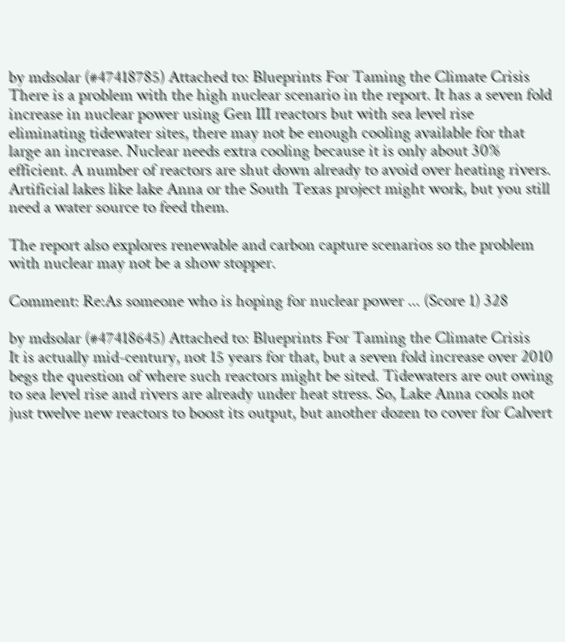by mdsolar (#47418785) Attached to: Blueprints For Taming the Climate Crisis
There is a problem with the high nuclear scenario in the report. It has a seven fold increase in nuclear power using Gen III reactors but with sea level rise eliminating tidewater sites, there may not be enough cooling available for that large an increase. Nuclear needs extra cooling because it is only about 30% efficient. A number of reactors are shut down already to avoid over heating rivers. Artificial lakes like lake Anna or the South Texas project might work, but you still need a water source to feed them.

The report also explores renewable and carbon capture scenarios so the problem with nuclear may not be a show stopper.

Comment: Re:As someone who is hoping for nuclear power ... (Score 1) 328

by mdsolar (#47418645) Attached to: Blueprints For Taming the Climate Crisis
It is actually mid-century, not 15 years for that, but a seven fold increase over 2010 begs the question of where such reactors might be sited. Tidewaters are out owing to sea level rise and rivers are already under heat stress. So, Lake Anna cools not just twelve new reactors to boost its output, but another dozen to cover for Calvert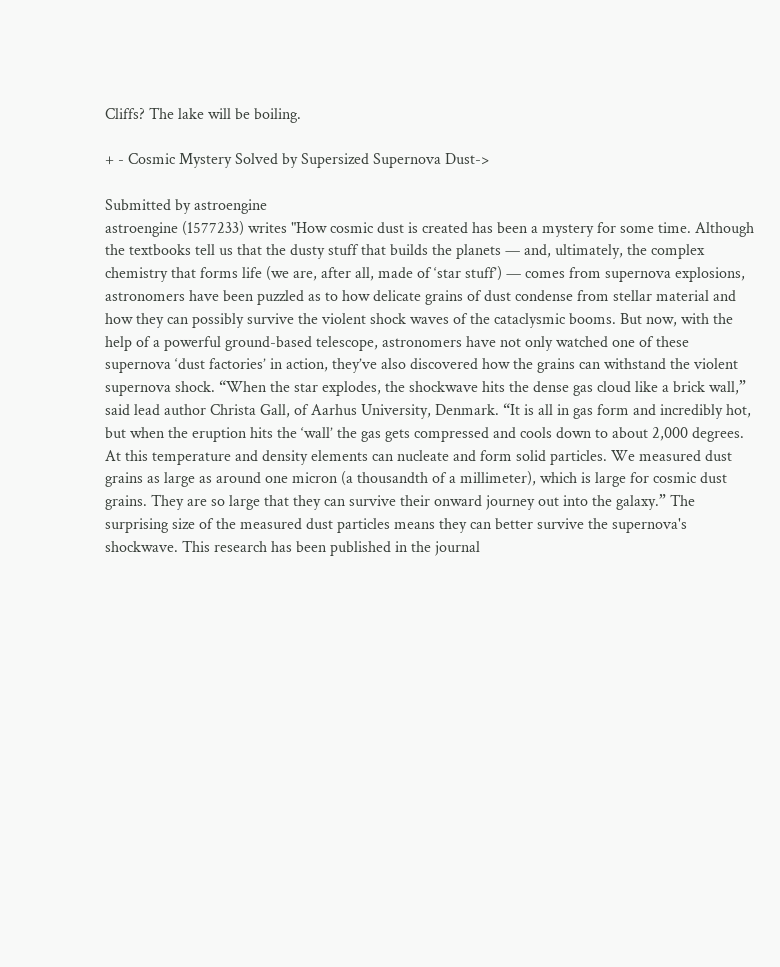Cliffs? The lake will be boiling.

+ - Cosmic Mystery Solved by Supersized Supernova Dust->

Submitted by astroengine
astroengine (1577233) writes "How cosmic dust is created has been a mystery for some time. Although the textbooks tell us that the dusty stuff that builds the planets — and, ultimately, the complex chemistry that forms life (we are, after all, made of ‘star stuff’) — comes from supernova explosions, astronomers have been puzzled as to how delicate grains of dust condense from stellar material and how they can possibly survive the violent shock waves of the cataclysmic booms. But now, with the help of a powerful ground-based telescope, astronomers have not only watched one of these supernova ‘dust factories’ in action, they’ve also discovered how the grains can withstand the violent supernova shock. “When the star explodes, the shockwave hits the dense gas cloud like a brick wall,” said lead author Christa Gall, of Aarhus University, Denmark. “It is all in gas form and incredibly hot, but when the eruption hits the ‘wall’ the gas gets compressed and cools down to about 2,000 degrees. At this temperature and density elements can nucleate and form solid particles. We measured dust grains as large as around one micron (a thousandth of a millimeter), which is large for cosmic dust grains. They are so large that they can survive their onward journey out into the galaxy.” The surprising size of the measured dust particles means they can better survive the supernova's shockwave. This research has been published in the journal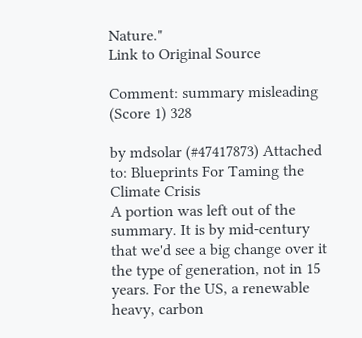Nature."
Link to Original Source

Comment: summary misleading (Score 1) 328

by mdsolar (#47417873) Attached to: Blueprints For Taming the Climate Crisis
A portion was left out of the summary. It is by mid-century that we'd see a big change over it the type of generation, not in 15 years. For the US, a renewable heavy, carbon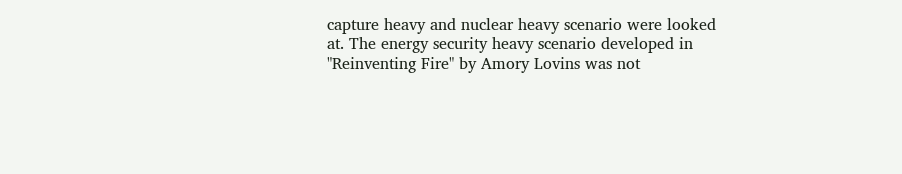capture heavy and nuclear heavy scenario were looked at. The energy security heavy scenario developed in "Reinventing Fire" by Amory Lovins was not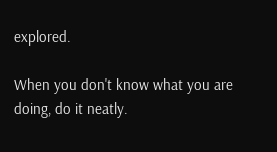explored.

When you don't know what you are doing, do it neatly.